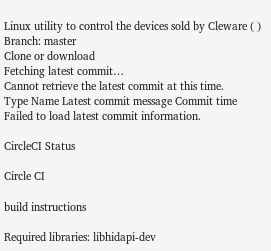Linux utility to control the devices sold by Cleware ( )
Branch: master
Clone or download
Fetching latest commit…
Cannot retrieve the latest commit at this time.
Type Name Latest commit message Commit time
Failed to load latest commit information.

CircleCI Status

Circle CI

build instructions

Required libraries: libhidapi-dev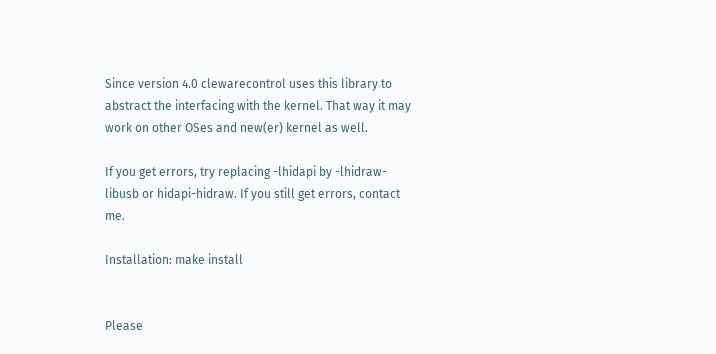Since version 4.0 clewarecontrol uses this library to abstract the interfacing with the kernel. That way it may work on other OSes and new(er) kernel as well.

If you get errors, try replacing -lhidapi by -lhidraw-libusb or hidapi-hidraw. If you still get errors, contact me.

Installation: make install


Please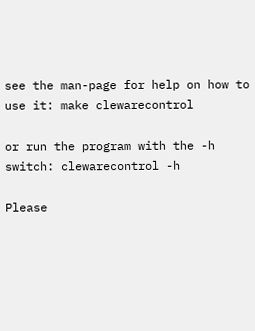see the man-page for help on how to use it: make clewarecontrol

or run the program with the -h switch: clewarecontrol -h

Please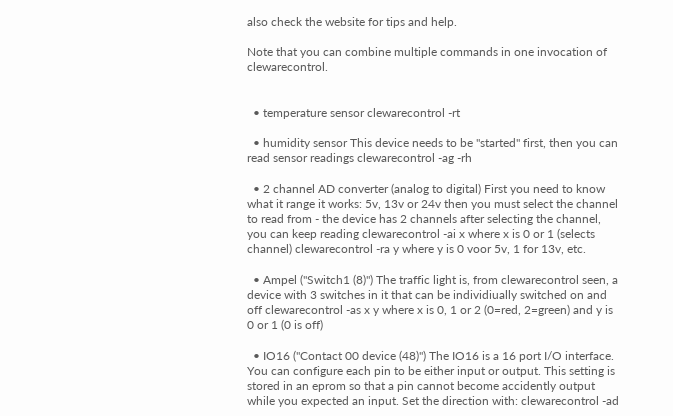also check the website for tips and help.

Note that you can combine multiple commands in one invocation of clewarecontrol.


  • temperature sensor clewarecontrol -rt

  • humidity sensor This device needs to be "started" first, then you can read sensor readings clewarecontrol -ag -rh

  • 2 channel AD converter (analog to digital) First you need to know what it range it works: 5v, 13v or 24v then you must select the channel to read from - the device has 2 channels after selecting the channel, you can keep reading clewarecontrol -ai x where x is 0 or 1 (selects channel) clewarecontrol -ra y where y is 0 voor 5v, 1 for 13v, etc.

  • Ampel ("Switch1 (8)") The traffic light is, from clewarecontrol seen, a device with 3 switches in it that can be individiually switched on and off clewarecontrol -as x y where x is 0, 1 or 2 (0=red, 2=green) and y is 0 or 1 (0 is off)

  • IO16 ("Contact 00 device (48)") The IO16 is a 16 port I/O interface. You can configure each pin to be either input or output. This setting is stored in an eprom so that a pin cannot become accidently output while you expected an input. Set the direction with: clewarecontrol -ad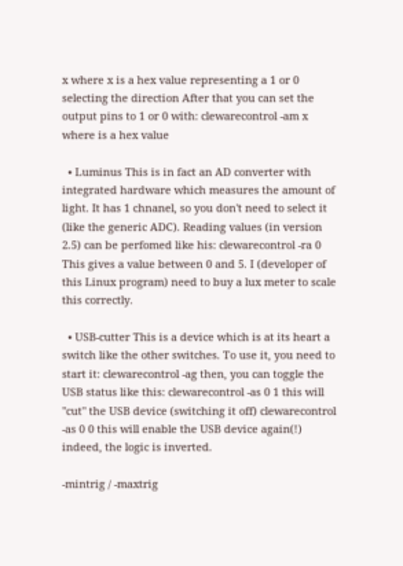x where x is a hex value representing a 1 or 0 selecting the direction After that you can set the output pins to 1 or 0 with: clewarecontrol -am x where is a hex value

  • Luminus This is in fact an AD converter with integrated hardware which measures the amount of light. It has 1 chnanel, so you don't need to select it (like the generic ADC). Reading values (in version 2.5) can be perfomed like his: clewarecontrol -ra 0 This gives a value between 0 and 5. I (developer of this Linux program) need to buy a lux meter to scale this correctly.

  • USB-cutter This is a device which is at its heart a switch like the other switches. To use it, you need to start it: clewarecontrol -ag then, you can toggle the USB status like this: clewarecontrol -as 0 1 this will "cut" the USB device (switching it off) clewarecontrol -as 0 0 this will enable the USB device again(!) indeed, the logic is inverted.

-mintrig / -maxtrig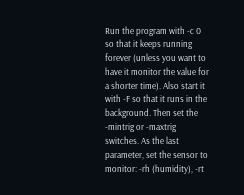Run the program with -c 0 so that it keeps running forever (unless you want to have it monitor the value for a shorter time). Also start it with -F so that it runs in the background. Then set the -mintrig or -maxtrig switches. As the last parameter, set the sensor to monitor: -rh (humidity), -rt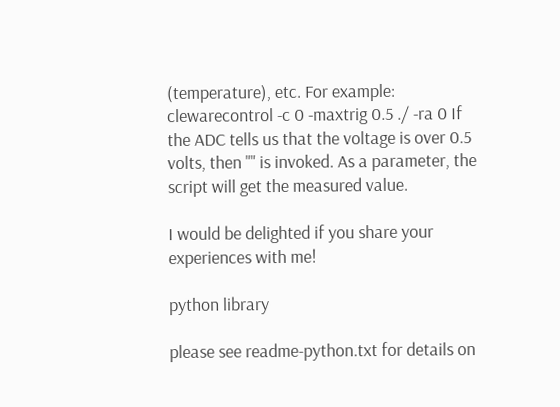(temperature), etc. For example: clewarecontrol -c 0 -maxtrig 0.5 ./ -ra 0 If the ADC tells us that the voltage is over 0.5 volts, then "" is invoked. As a parameter, the script will get the measured value.

I would be delighted if you share your experiences with me!

python library

please see readme-python.txt for details on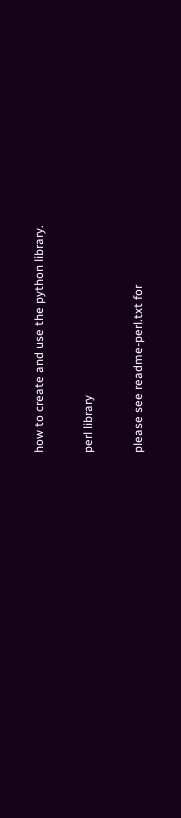how to create and use the python library.

perl library

please see readme-perl.txt for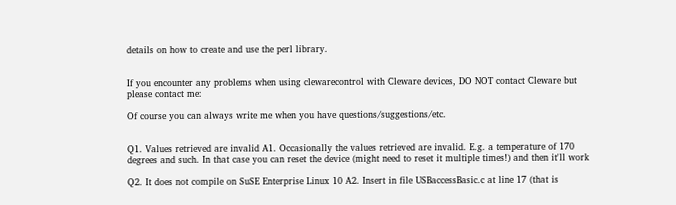details on how to create and use the perl library.


If you encounter any problems when using clewarecontrol with Cleware devices, DO NOT contact Cleware but please contact me:

Of course you can always write me when you have questions/suggestions/etc.


Q1. Values retrieved are invalid A1. Occasionally the values retrieved are invalid. E.g. a temperature of 170 degrees and such. In that case you can reset the device (might need to reset it multiple times!) and then it'll work

Q2. It does not compile on SuSE Enterprise Linux 10 A2. Insert in file USBaccessBasic.c at line 17 (that is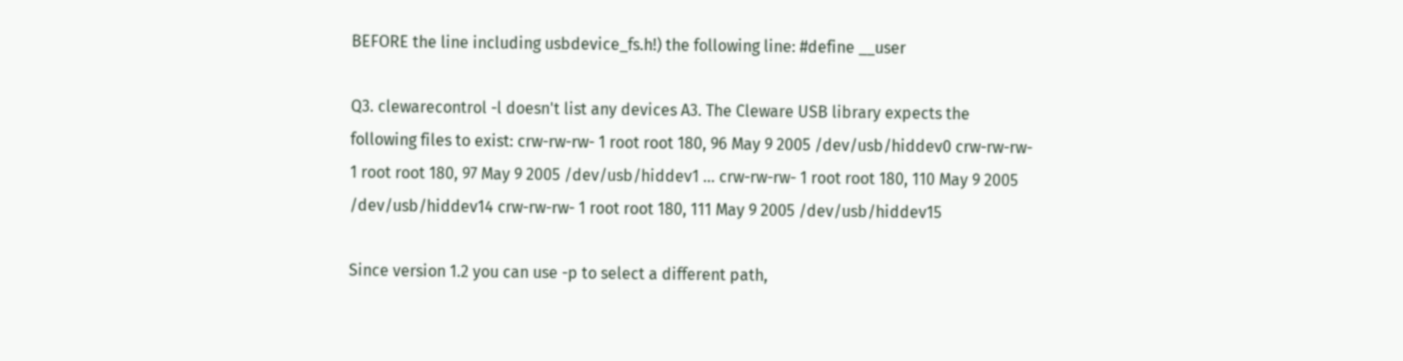BEFORE the line including usbdevice_fs.h!) the following line: #define __user

Q3. clewarecontrol -l doesn't list any devices A3. The Cleware USB library expects the following files to exist: crw-rw-rw- 1 root root 180, 96 May 9 2005 /dev/usb/hiddev0 crw-rw-rw- 1 root root 180, 97 May 9 2005 /dev/usb/hiddev1 ... crw-rw-rw- 1 root root 180, 110 May 9 2005 /dev/usb/hiddev14 crw-rw-rw- 1 root root 180, 111 May 9 2005 /dev/usb/hiddev15

Since version 1.2 you can use -p to select a different path,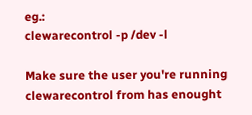eg.:
clewarecontrol -p /dev -l

Make sure the user you're running clewarecontrol from has enought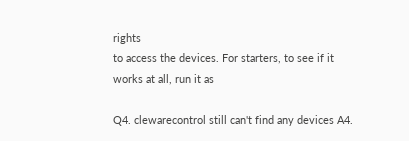rights
to access the devices. For starters, to see if it works at all, run it as

Q4. clewarecontrol still can't find any devices A4.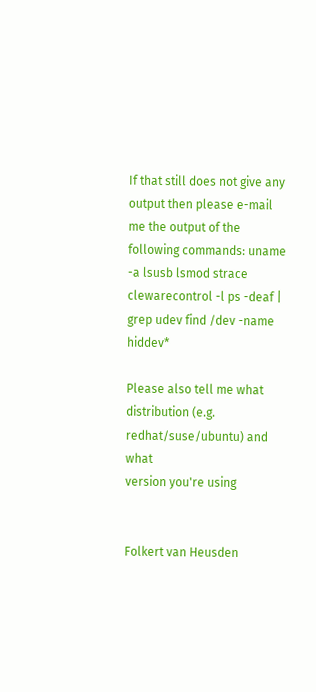If that still does not give any output then please e-mail me the output of the following commands: uname -a lsusb lsmod strace clewarecontrol -l ps -deaf | grep udev find /dev -name hiddev*

Please also tell me what distribution (e.g. redhat/suse/ubuntu) and what
version you're using


Folkert van Heusden